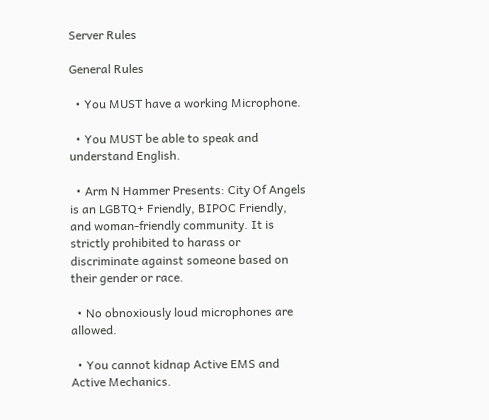Server Rules

General Rules

  • You MUST have a working Microphone.

  • You MUST be able to speak and understand English.

  • Arm N Hammer Presents: City Of Angels is an LGBTQ+ Friendly, BIPOC Friendly, and woman-friendly community. It is strictly prohibited to harass or discriminate against someone based on their gender or race.

  • No obnoxiously loud microphones are allowed.

  • You cannot kidnap Active EMS and Active Mechanics.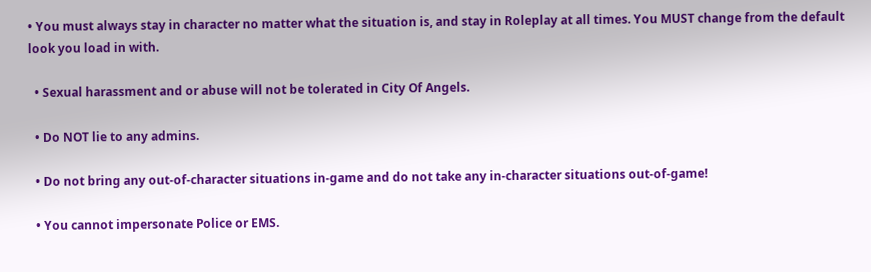• You must always stay in character no matter what the situation is, and stay in Roleplay at all times. You MUST change from the default look you load in with.

  • Sexual harassment and or abuse will not be tolerated in City Of Angels.

  • Do NOT lie to any admins.

  • Do not bring any out-of-character situations in-game and do not take any in-character situations out-of-game!

  • You cannot impersonate Police or EMS.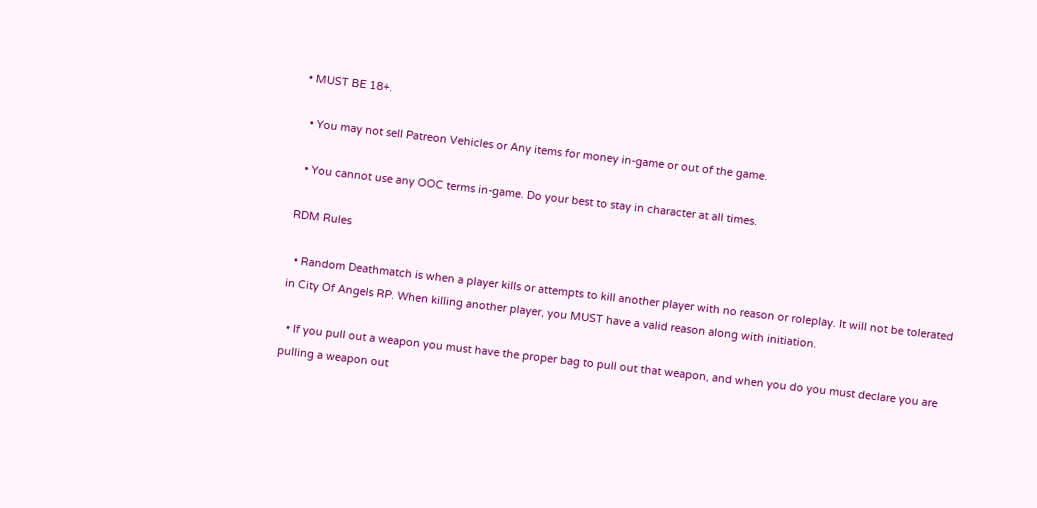• MUST BE 18+.

  • You may not sell Patreon Vehicles or Any items for money in-game or out of the game.

  • You cannot use any OOC terms in-game. Do your best to stay in character at all times.

RDM Rules

  • Random Deathmatch is when a player kills or attempts to kill another player with no reason or roleplay. It will not be tolerated in City Of Angels RP. When killing another player, you MUST have a valid reason along with initiation.

  • If you pull out a weapon you must have the proper bag to pull out that weapon, and when you do you must declare you are pulling a weapon out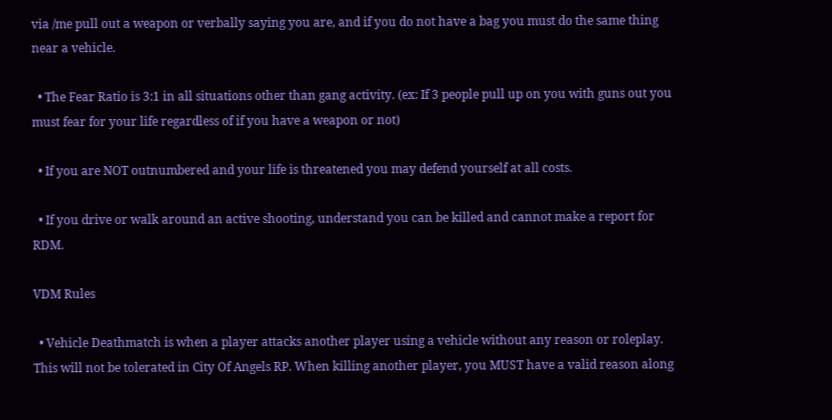via /me pull out a weapon or verbally saying you are, and if you do not have a bag you must do the same thing near a vehicle.

  • The Fear Ratio is 3:1 in all situations other than gang activity. (ex: If 3 people pull up on you with guns out you must fear for your life regardless of if you have a weapon or not)

  • If you are NOT outnumbered and your life is threatened you may defend yourself at all costs.

  • If you drive or walk around an active shooting, understand you can be killed and cannot make a report for RDM.

VDM Rules

  • Vehicle Deathmatch is when a player attacks another player using a vehicle without any reason or roleplay. This will not be tolerated in City Of Angels RP. When killing another player, you MUST have a valid reason along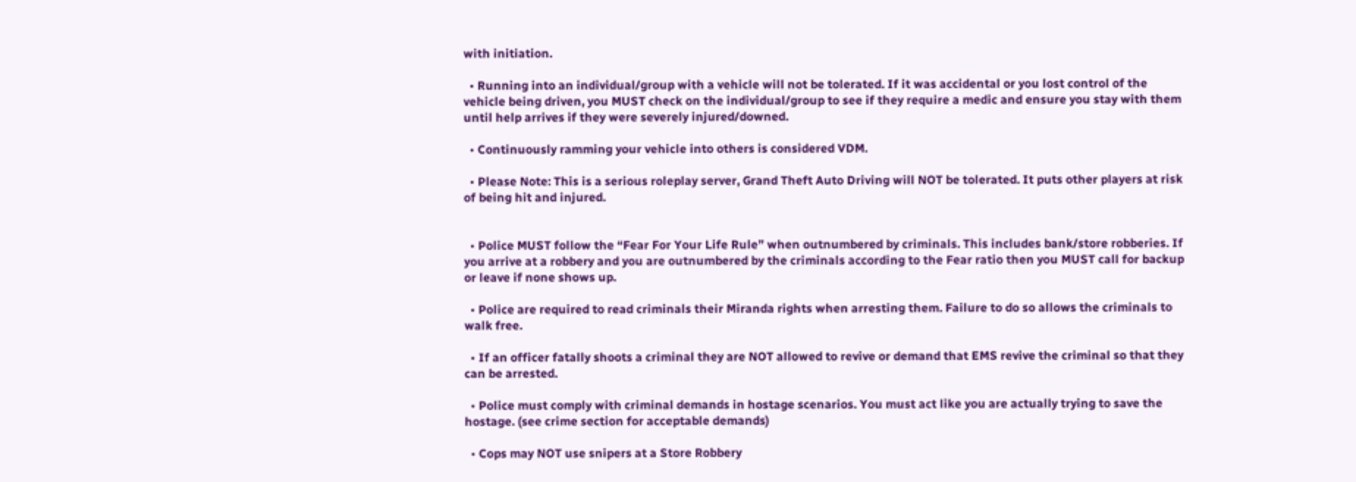with initiation.

  • Running into an individual/group with a vehicle will not be tolerated. If it was accidental or you lost control of the vehicle being driven, you MUST check on the individual/group to see if they require a medic and ensure you stay with them until help arrives if they were severely injured/downed.

  • Continuously ramming your vehicle into others is considered VDM.

  • Please Note: This is a serious roleplay server, Grand Theft Auto Driving will NOT be tolerated. It puts other players at risk of being hit and injured.


  • Police MUST follow the “Fear For Your Life Rule” when outnumbered by criminals. This includes bank/store robberies. If you arrive at a robbery and you are outnumbered by the criminals according to the Fear ratio then you MUST call for backup or leave if none shows up.

  • Police are required to read criminals their Miranda rights when arresting them. Failure to do so allows the criminals to walk free.

  • If an officer fatally shoots a criminal they are NOT allowed to revive or demand that EMS revive the criminal so that they can be arrested.

  • Police must comply with criminal demands in hostage scenarios. You must act like you are actually trying to save the hostage. (see crime section for acceptable demands)

  • Cops may NOT use snipers at a Store Robbery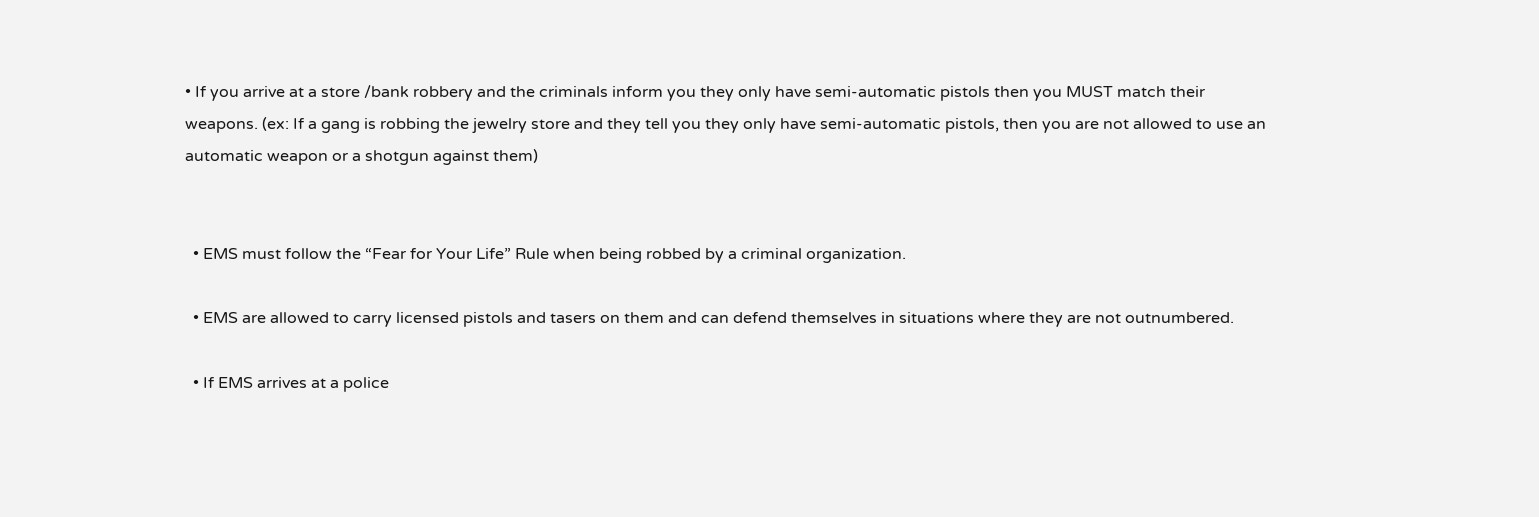• If you arrive at a store /bank robbery and the criminals inform you they only have semi-automatic pistols then you MUST match their weapons. (ex: If a gang is robbing the jewelry store and they tell you they only have semi-automatic pistols, then you are not allowed to use an automatic weapon or a shotgun against them)


  • EMS must follow the “Fear for Your Life” Rule when being robbed by a criminal organization.

  • EMS are allowed to carry licensed pistols and tasers on them and can defend themselves in situations where they are not outnumbered.

  • If EMS arrives at a police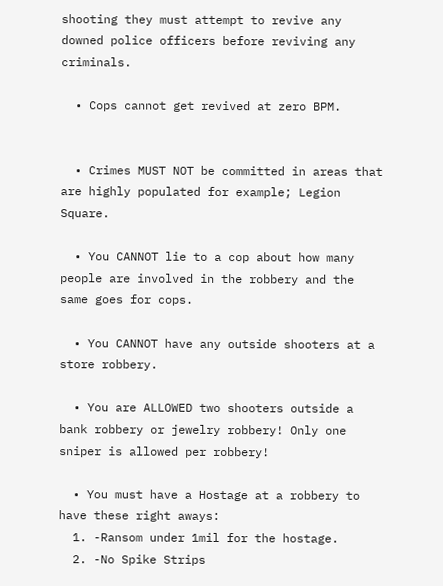shooting they must attempt to revive any downed police officers before reviving any criminals.

  • Cops cannot get revived at zero BPM.


  • Crimes MUST NOT be committed in areas that are highly populated for example; Legion Square.

  • You CANNOT lie to a cop about how many people are involved in the robbery and the same goes for cops.

  • You CANNOT have any outside shooters at a store robbery.

  • You are ALLOWED two shooters outside a bank robbery or jewelry robbery! Only one sniper is allowed per robbery!

  • You must have a Hostage at a robbery to have these right aways:
  1. -Ransom under 1mil for the hostage.
  2. -No Spike Strips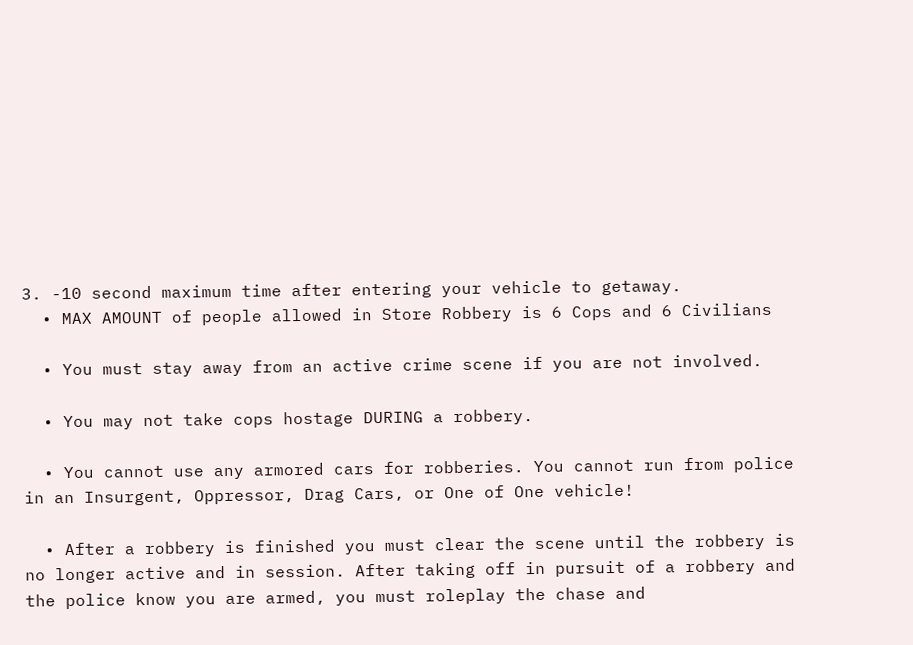3. -10 second maximum time after entering your vehicle to getaway.
  • MAX AMOUNT of people allowed in Store Robbery is 6 Cops and 6 Civilians

  • You must stay away from an active crime scene if you are not involved.

  • You may not take cops hostage DURING a robbery.

  • You cannot use any armored cars for robberies. You cannot run from police in an Insurgent, Oppressor, Drag Cars, or One of One vehicle!

  • After a robbery is finished you must clear the scene until the robbery is no longer active and in session. After taking off in pursuit of a robbery and the police know you are armed, you must roleplay the chase and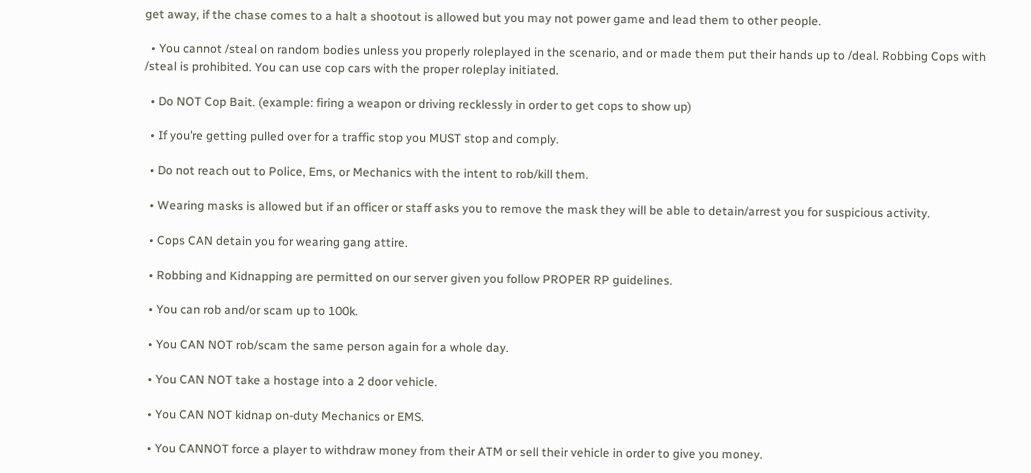get away, if the chase comes to a halt a shootout is allowed but you may not power game and lead them to other people.

  • You cannot /steal on random bodies unless you properly roleplayed in the scenario, and or made them put their hands up to /deal. Robbing Cops with /steal is prohibited. You can use cop cars with the proper roleplay initiated.

  • Do NOT Cop Bait. (example: firing a weapon or driving recklessly in order to get cops to show up)

  • If you’re getting pulled over for a traffic stop you MUST stop and comply.

  • Do not reach out to Police, Ems, or Mechanics with the intent to rob/kill them.

  • Wearing masks is allowed but if an officer or staff asks you to remove the mask they will be able to detain/arrest you for suspicious activity.

  • Cops CAN detain you for wearing gang attire.

  • Robbing and Kidnapping are permitted on our server given you follow PROPER RP guidelines.

  • You can rob and/or scam up to 100k.

  • You CAN NOT rob/scam the same person again for a whole day.

  • You CAN NOT take a hostage into a 2 door vehicle.

  • You CAN NOT kidnap on-duty Mechanics or EMS.

  • You CANNOT force a player to withdraw money from their ATM or sell their vehicle in order to give you money.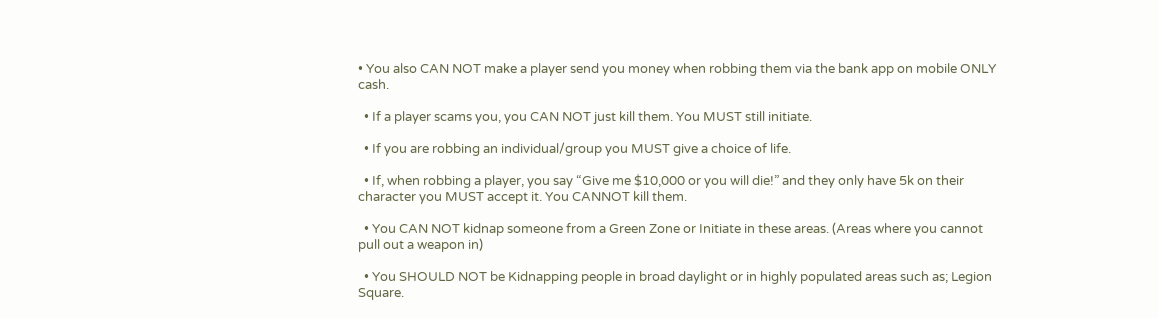• You also CAN NOT make a player send you money when robbing them via the bank app on mobile ONLY cash.

  • If a player scams you, you CAN NOT just kill them. You MUST still initiate.

  • If you are robbing an individual/group you MUST give a choice of life.

  • If, when robbing a player, you say “Give me $10,000 or you will die!” and they only have 5k on their character you MUST accept it. You CANNOT kill them.

  • You CAN NOT kidnap someone from a Green Zone or Initiate in these areas. (Areas where you cannot pull out a weapon in)

  • You SHOULD NOT be Kidnapping people in broad daylight or in highly populated areas such as; Legion Square.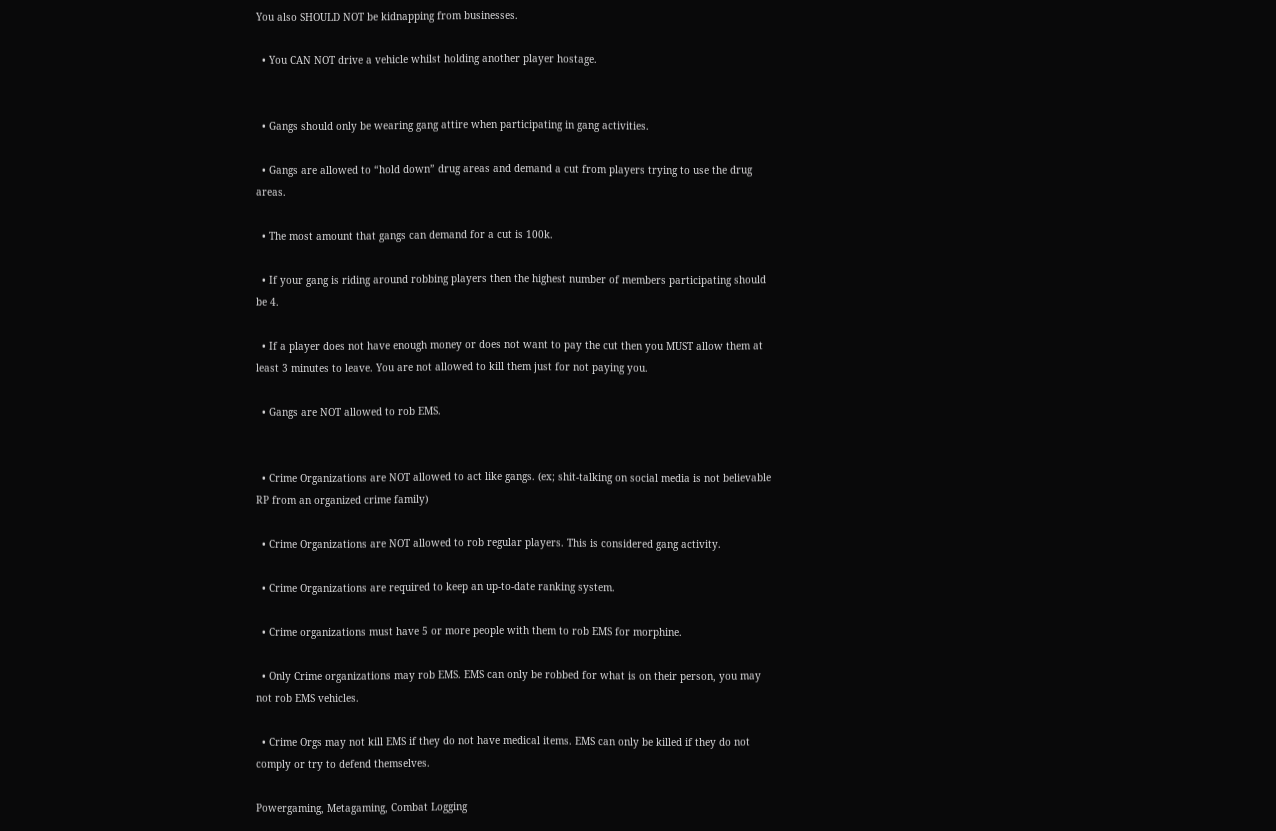You also SHOULD NOT be kidnapping from businesses.

  • You CAN NOT drive a vehicle whilst holding another player hostage.


  • Gangs should only be wearing gang attire when participating in gang activities.

  • Gangs are allowed to “hold down” drug areas and demand a cut from players trying to use the drug areas.

  • The most amount that gangs can demand for a cut is 100k.

  • If your gang is riding around robbing players then the highest number of members participating should be 4.

  • If a player does not have enough money or does not want to pay the cut then you MUST allow them at least 3 minutes to leave. You are not allowed to kill them just for not paying you.

  • Gangs are NOT allowed to rob EMS.


  • Crime Organizations are NOT allowed to act like gangs. (ex; shit-talking on social media is not believable RP from an organized crime family)

  • Crime Organizations are NOT allowed to rob regular players. This is considered gang activity.

  • Crime Organizations are required to keep an up-to-date ranking system.

  • Crime organizations must have 5 or more people with them to rob EMS for morphine.

  • Only Crime organizations may rob EMS. EMS can only be robbed for what is on their person, you may not rob EMS vehicles.

  • Crime Orgs may not kill EMS if they do not have medical items. EMS can only be killed if they do not comply or try to defend themselves.

Powergaming, Metagaming, Combat Logging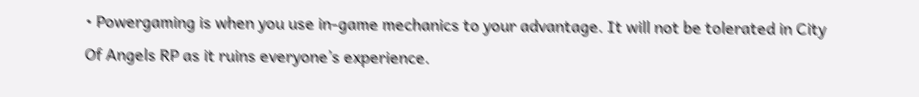• Powergaming is when you use in-game mechanics to your advantage. It will not be tolerated in City Of Angels RP as it ruins everyone’s experience.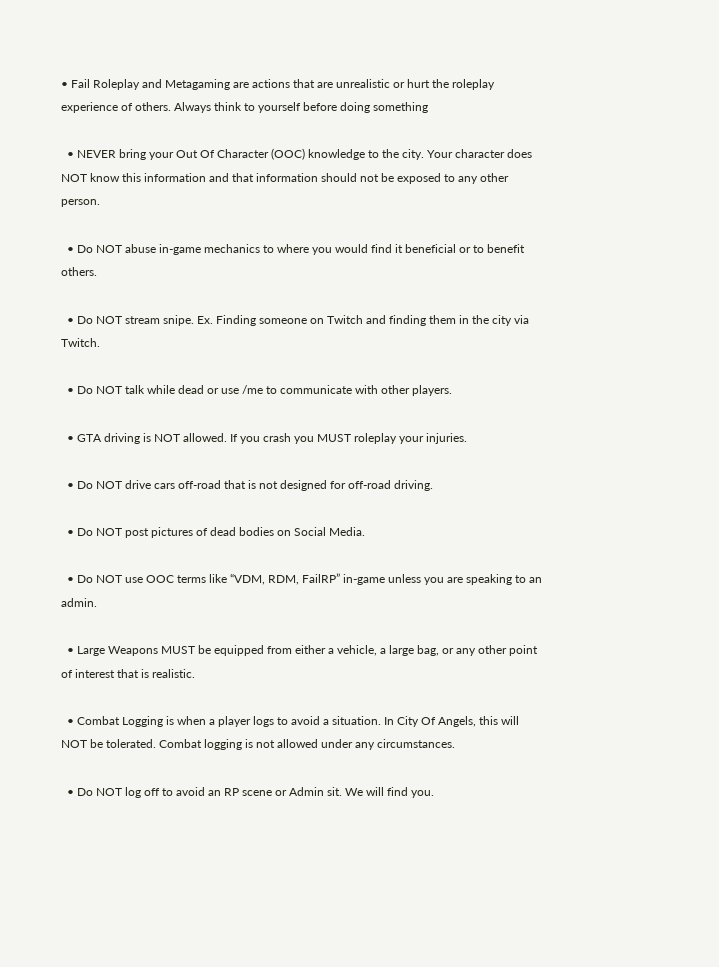• Fail Roleplay and Metagaming are actions that are unrealistic or hurt the roleplay experience of others. Always think to yourself before doing something

  • NEVER bring your Out Of Character (OOC) knowledge to the city. Your character does NOT know this information and that information should not be exposed to any other person.

  • Do NOT abuse in-game mechanics to where you would find it beneficial or to benefit others.

  • Do NOT stream snipe. Ex. Finding someone on Twitch and finding them in the city via Twitch.

  • Do NOT talk while dead or use /me to communicate with other players.

  • GTA driving is NOT allowed. If you crash you MUST roleplay your injuries.

  • Do NOT drive cars off-road that is not designed for off-road driving.

  • Do NOT post pictures of dead bodies on Social Media.

  • Do NOT use OOC terms like “VDM, RDM, FailRP” in-game unless you are speaking to an admin.

  • Large Weapons MUST be equipped from either a vehicle, a large bag, or any other point of interest that is realistic.

  • Combat Logging is when a player logs to avoid a situation. In City Of Angels, this will NOT be tolerated. Combat logging is not allowed under any circumstances.

  • Do NOT log off to avoid an RP scene or Admin sit. We will find you.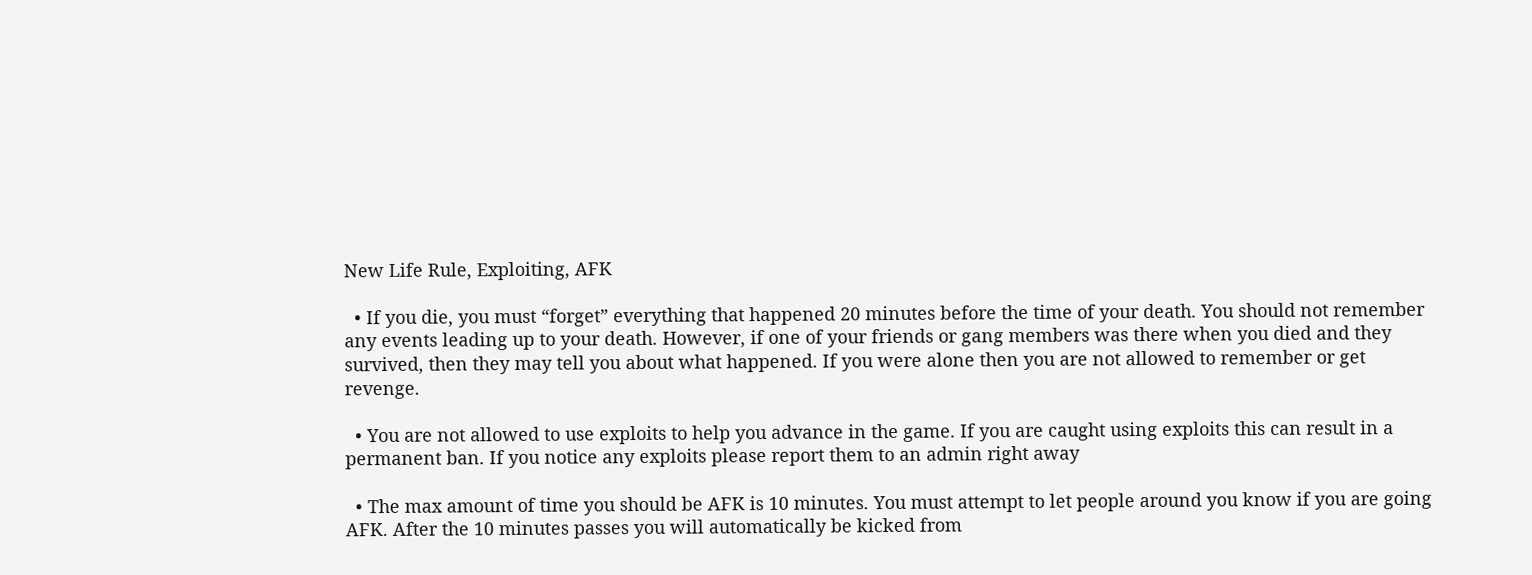New Life Rule, Exploiting, AFK

  • If you die, you must “forget” everything that happened 20 minutes before the time of your death. You should not remember any events leading up to your death. However, if one of your friends or gang members was there when you died and they survived, then they may tell you about what happened. If you were alone then you are not allowed to remember or get revenge.

  • You are not allowed to use exploits to help you advance in the game. If you are caught using exploits this can result in a permanent ban. If you notice any exploits please report them to an admin right away

  • The max amount of time you should be AFK is 10 minutes. You must attempt to let people around you know if you are going AFK. After the 10 minutes passes you will automatically be kicked from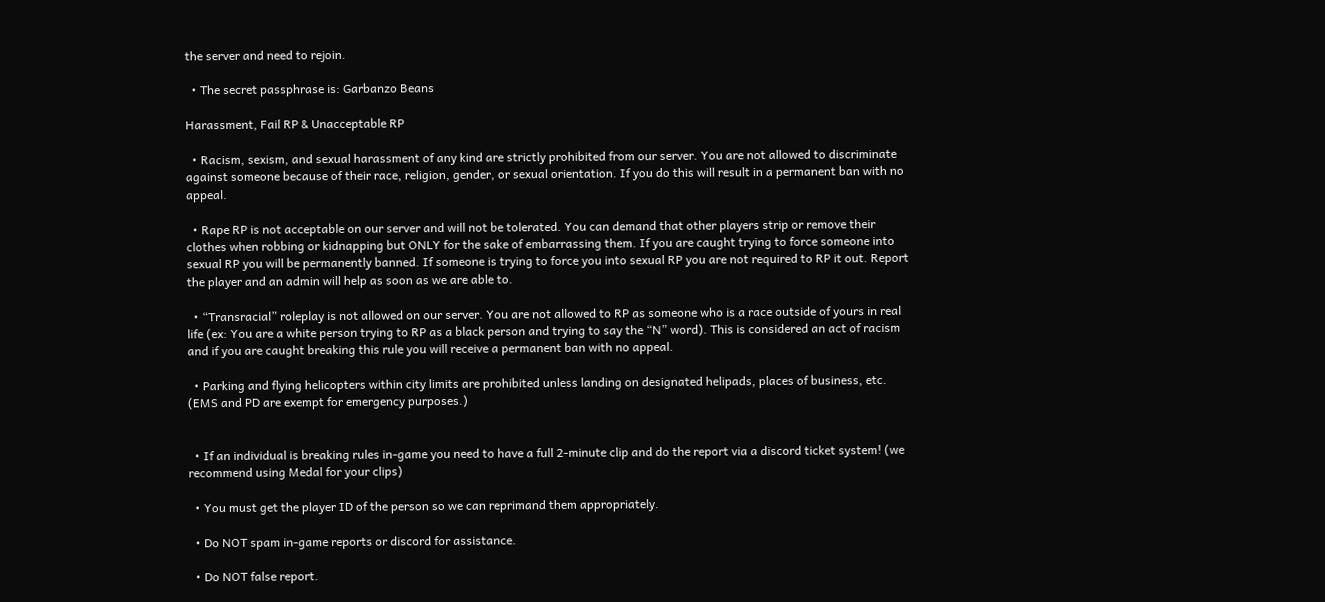the server and need to rejoin.

  • The secret passphrase is: Garbanzo Beans

Harassment, Fail RP & Unacceptable RP

  • Racism, sexism, and sexual harassment of any kind are strictly prohibited from our server. You are not allowed to discriminate against someone because of their race, religion, gender, or sexual orientation. If you do this will result in a permanent ban with no appeal.

  • Rape RP is not acceptable on our server and will not be tolerated. You can demand that other players strip or remove their clothes when robbing or kidnapping but ONLY for the sake of embarrassing them. If you are caught trying to force someone into sexual RP you will be permanently banned. If someone is trying to force you into sexual RP you are not required to RP it out. Report the player and an admin will help as soon as we are able to.

  • “Transracial” roleplay is not allowed on our server. You are not allowed to RP as someone who is a race outside of yours in real life (ex: You are a white person trying to RP as a black person and trying to say the “N” word). This is considered an act of racism and if you are caught breaking this rule you will receive a permanent ban with no appeal.

  • Parking and flying helicopters within city limits are prohibited unless landing on designated helipads, places of business, etc. (EMS and PD are exempt for emergency purposes.)


  • If an individual is breaking rules in-game you need to have a full 2-minute clip and do the report via a discord ticket system! (we recommend using Medal for your clips)

  • You must get the player ID of the person so we can reprimand them appropriately.

  • Do NOT spam in-game reports or discord for assistance.

  • Do NOT false report.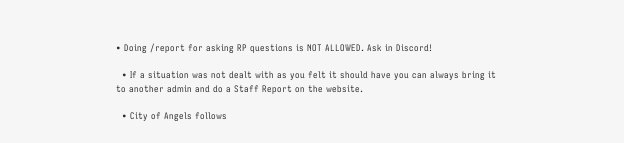• Doing /report for asking RP questions is NOT ALLOWED. Ask in Discord!

  • If a situation was not dealt with as you felt it should have you can always bring it to another admin and do a Staff Report on the website.

  • City of Angels follows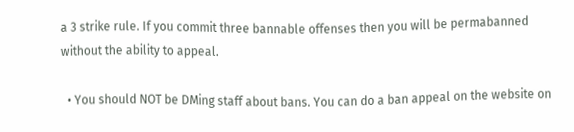a 3 strike rule. If you commit three bannable offenses then you will be permabanned without the ability to appeal.

  • You should NOT be DMing staff about bans. You can do a ban appeal on the website on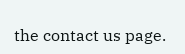the contact us page.